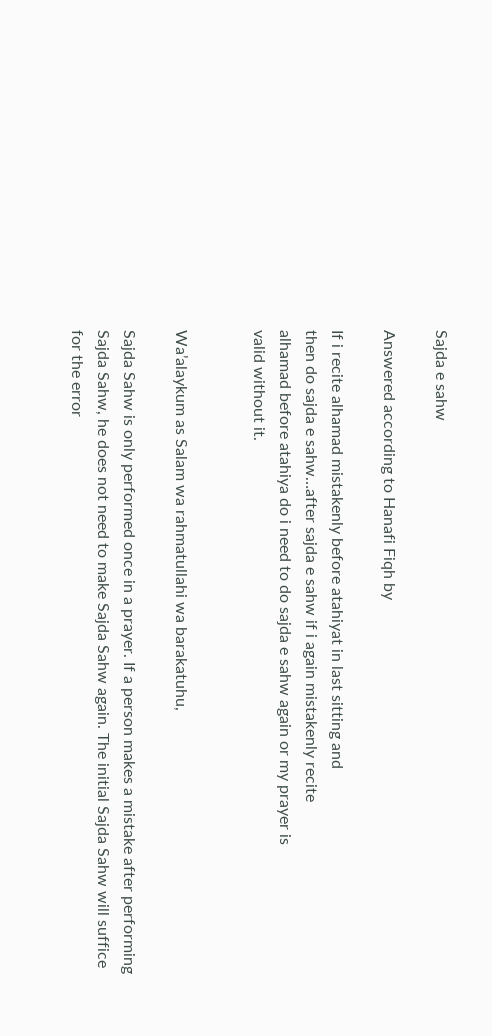Sajda e sahw

Answered according to Hanafi Fiqh by

If i recite alhamad mistakenly before atahiyat in last sitting and
then do sajda e sahw…after sajda e sahw if i again mistakenly recite
alhamad before atahiya do i need to do sajda e sahw again or my prayer is
valid without it.


Wa’alaykum as Salam wa rahmatullahi wa barakatuhu,

Sajda Sahw is only performed once in a prayer. If a person makes a mistake after performing Sajda Sahw, he does not need to make Sajda Sahw again. The initial Sajda Sahw will suffice for the error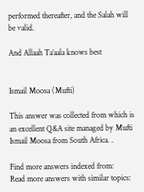performed thereafter, and the Salah will be valid.

And Allaah Ta’aala knows best


Ismail Moosa (Mufti)

This answer was collected from which is an excellent Q&A site managed by Mufti Ismail Moosa from South Africa. .

Find more answers indexed from:
Read more answers with similar topics: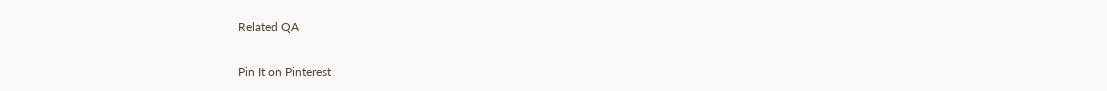Related QA

Pin It on Pinterest